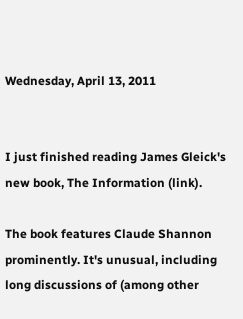Wednesday, April 13, 2011


I just finished reading James Gleick's new book, The Information (link).

The book features Claude Shannon prominently. It's unusual, including long discussions of (among other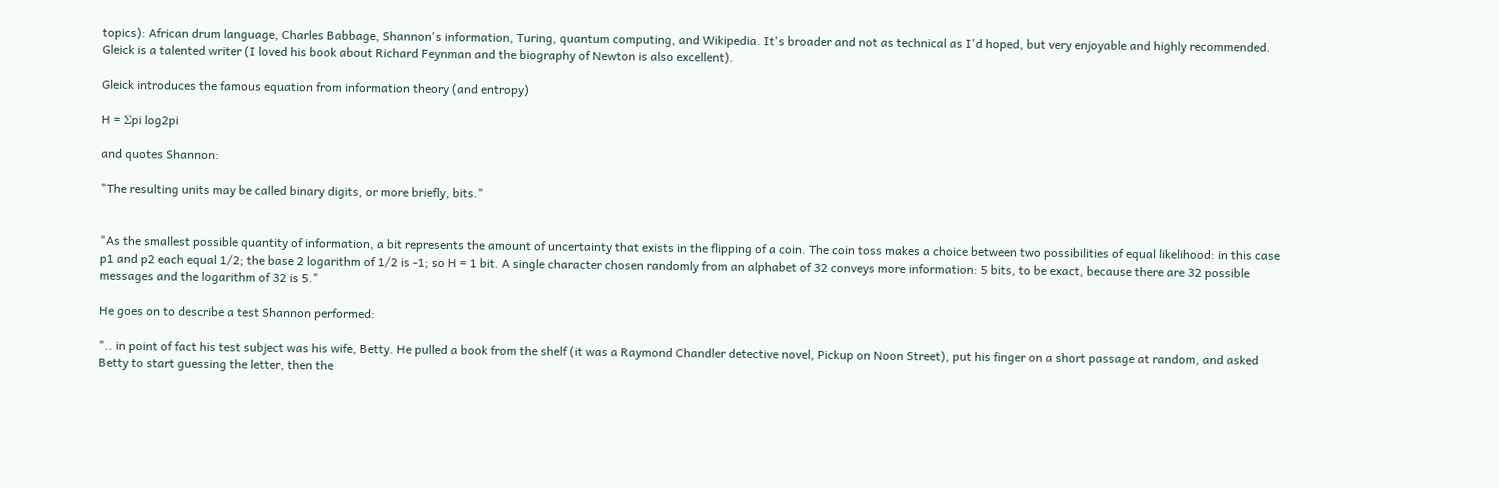topics): African drum language, Charles Babbage, Shannon's information, Turing, quantum computing, and Wikipedia. It's broader and not as technical as I'd hoped, but very enjoyable and highly recommended. Gleick is a talented writer (I loved his book about Richard Feynman and the biography of Newton is also excellent).

Gleick introduces the famous equation from information theory (and entropy)

H = Σpi log2pi

and quotes Shannon:

"The resulting units may be called binary digits, or more briefly, bits."


"As the smallest possible quantity of information, a bit represents the amount of uncertainty that exists in the flipping of a coin. The coin toss makes a choice between two possibilities of equal likelihood: in this case p1 and p2 each equal 1/2; the base 2 logarithm of 1/2 is -1; so H = 1 bit. A single character chosen randomly from an alphabet of 32 conveys more information: 5 bits, to be exact, because there are 32 possible messages and the logarithm of 32 is 5."

He goes on to describe a test Shannon performed:

".. in point of fact his test subject was his wife, Betty. He pulled a book from the shelf (it was a Raymond Chandler detective novel, Pickup on Noon Street), put his finger on a short passage at random, and asked Betty to start guessing the letter, then the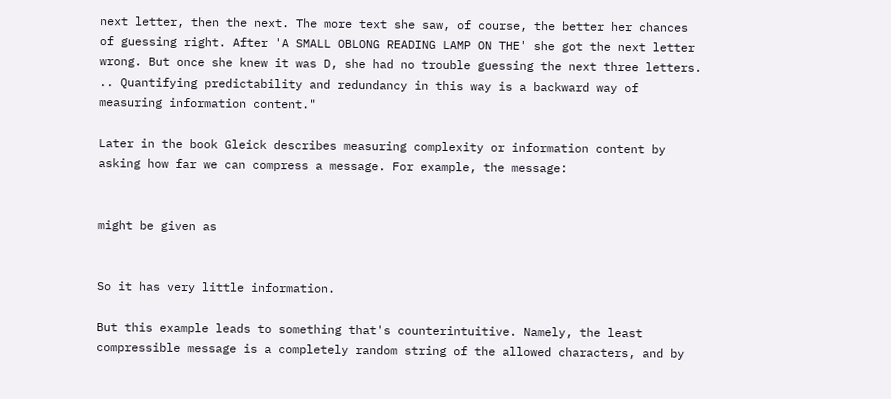next letter, then the next. The more text she saw, of course, the better her chances of guessing right. After 'A SMALL OBLONG READING LAMP ON THE' she got the next letter wrong. But once she knew it was D, she had no trouble guessing the next three letters. .. Quantifying predictability and redundancy in this way is a backward way of measuring information content."

Later in the book Gleick describes measuring complexity or information content by asking how far we can compress a message. For example, the message:


might be given as


So it has very little information.

But this example leads to something that's counterintuitive. Namely, the least compressible message is a completely random string of the allowed characters, and by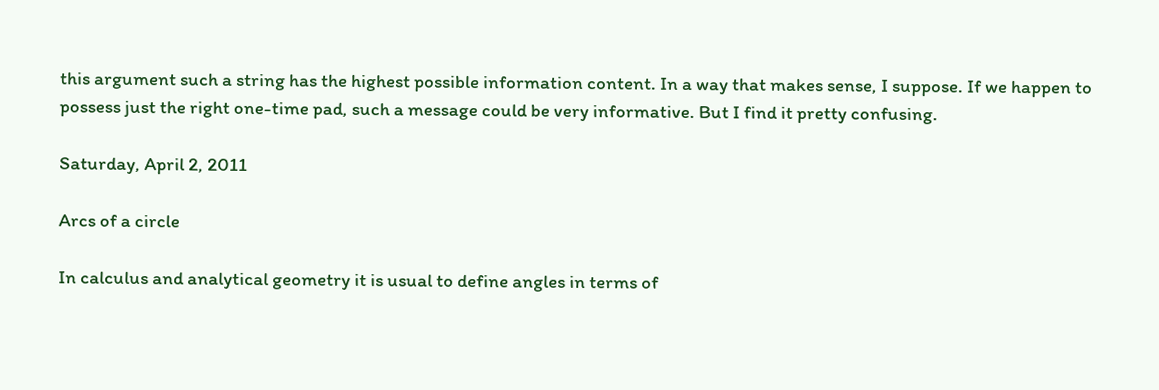this argument such a string has the highest possible information content. In a way that makes sense, I suppose. If we happen to possess just the right one-time pad, such a message could be very informative. But I find it pretty confusing.

Saturday, April 2, 2011

Arcs of a circle

In calculus and analytical geometry it is usual to define angles in terms of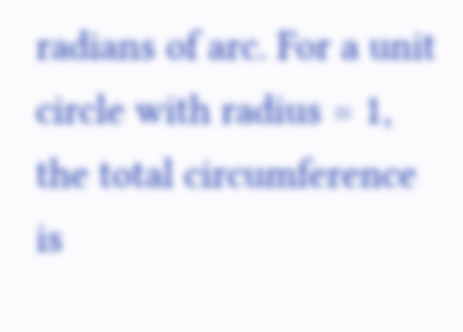radians of arc. For a unit circle with radius = 1, the total circumference is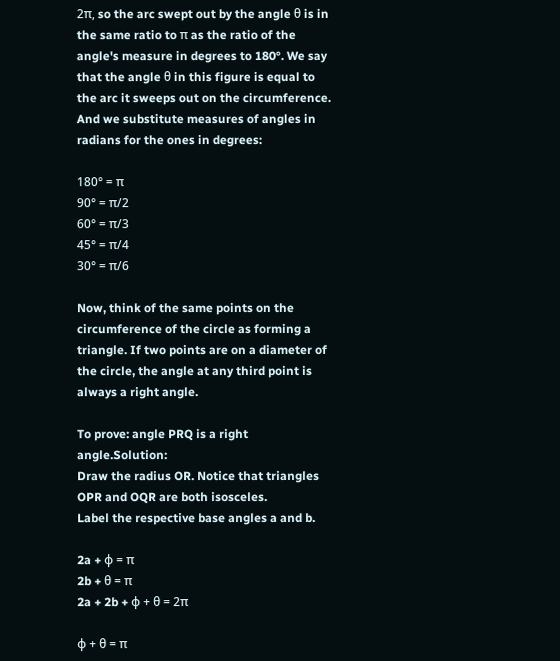2π, so the arc swept out by the angle θ is in the same ratio to π as the ratio of the angle's measure in degrees to 180°. We say that the angle θ in this figure is equal to the arc it sweeps out on the circumference. And we substitute measures of angles in radians for the ones in degrees:

180° = π
90° = π/2
60° = π/3
45° = π/4
30° = π/6

Now, think of the same points on the circumference of the circle as forming a triangle. If two points are on a diameter of the circle, the angle at any third point is always a right angle.

To prove: angle PRQ is a right angle.Solution:
Draw the radius OR. Notice that triangles OPR and OQR are both isosceles.
Label the respective base angles a and b.

2a + φ = π
2b + θ = π
2a + 2b + φ + θ = 2π

φ + θ = π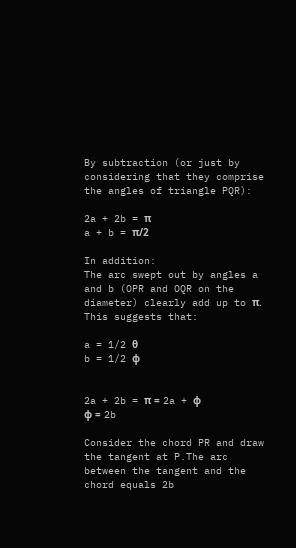By subtraction (or just by considering that they comprise the angles of triangle PQR):

2a + 2b = π
a + b = π/2

In addition:
The arc swept out by angles a and b (OPR and OQR on the diameter) clearly add up to π. This suggests that:

a = 1/2 θ
b = 1/2 φ


2a + 2b = π = 2a + φ
φ = 2b

Consider the chord PR and draw the tangent at P.The arc between the tangent and the chord equals 2b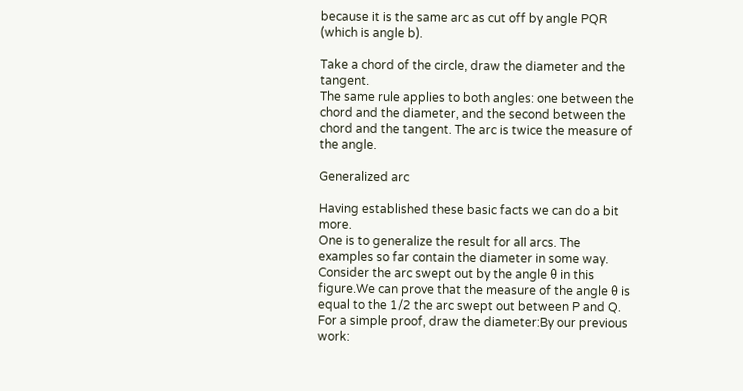because it is the same arc as cut off by angle PQR (which is angle b).

Take a chord of the circle, draw the diameter and the tangent.
The same rule applies to both angles: one between the chord and the diameter, and the second between the chord and the tangent. The arc is twice the measure of the angle.

Generalized arc

Having established these basic facts we can do a bit more.
One is to generalize the result for all arcs. The examples so far contain the diameter in some way. Consider the arc swept out by the angle θ in this figure.We can prove that the measure of the angle θ is equal to the 1/2 the arc swept out between P and Q. For a simple proof, draw the diameter:By our previous work: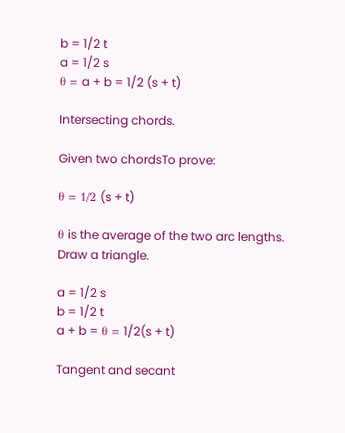b = 1/2 t
a = 1/2 s
θ = a + b = 1/2 (s + t)

Intersecting chords.

Given two chordsTo prove:

θ = 1/2 (s + t)

θ is the average of the two arc lengths.
Draw a triangle.

a = 1/2 s
b = 1/2 t
a + b = θ = 1/2(s + t)

Tangent and secant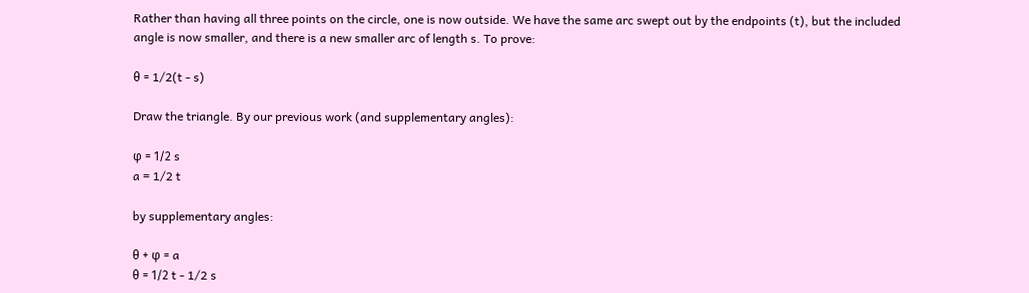Rather than having all three points on the circle, one is now outside. We have the same arc swept out by the endpoints (t), but the included angle is now smaller, and there is a new smaller arc of length s. To prove:

θ = 1/2(t - s)

Draw the triangle. By our previous work (and supplementary angles):

φ = 1/2 s
a = 1/2 t

by supplementary angles:

θ + φ = a
θ = 1/2 t - 1/2 s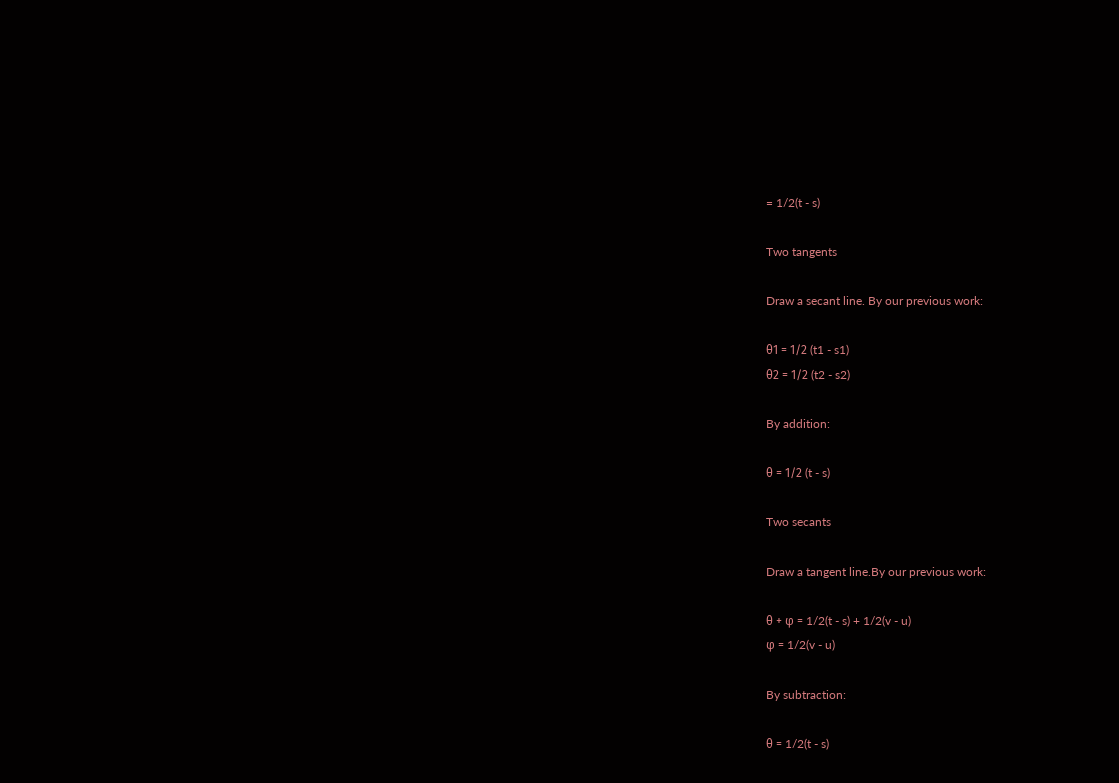= 1/2(t - s)

Two tangents

Draw a secant line. By our previous work:

θ1 = 1/2 (t1 - s1)
θ2 = 1/2 (t2 - s2)

By addition:

θ = 1/2 (t - s)

Two secants

Draw a tangent line.By our previous work:

θ + φ = 1/2(t - s) + 1/2(v - u)
φ = 1/2(v - u)

By subtraction:

θ = 1/2(t - s)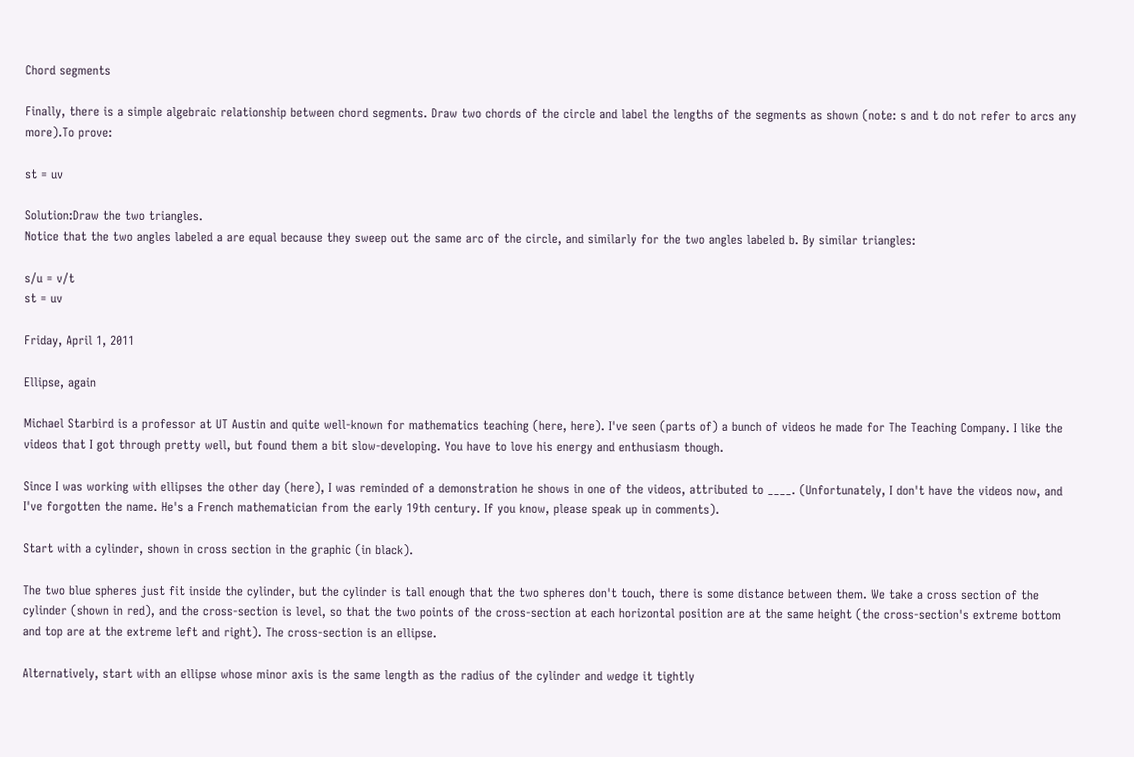Chord segments

Finally, there is a simple algebraic relationship between chord segments. Draw two chords of the circle and label the lengths of the segments as shown (note: s and t do not refer to arcs any more).To prove:

st = uv

Solution:Draw the two triangles.
Notice that the two angles labeled a are equal because they sweep out the same arc of the circle, and similarly for the two angles labeled b. By similar triangles:

s/u = v/t
st = uv

Friday, April 1, 2011

Ellipse, again

Michael Starbird is a professor at UT Austin and quite well-known for mathematics teaching (here, here). I've seen (parts of) a bunch of videos he made for The Teaching Company. I like the videos that I got through pretty well, but found them a bit slow-developing. You have to love his energy and enthusiasm though.

Since I was working with ellipses the other day (here), I was reminded of a demonstration he shows in one of the videos, attributed to ____. (Unfortunately, I don't have the videos now, and I've forgotten the name. He's a French mathematician from the early 19th century. If you know, please speak up in comments).

Start with a cylinder, shown in cross section in the graphic (in black).

The two blue spheres just fit inside the cylinder, but the cylinder is tall enough that the two spheres don't touch, there is some distance between them. We take a cross section of the cylinder (shown in red), and the cross-section is level, so that the two points of the cross-section at each horizontal position are at the same height (the cross-section's extreme bottom and top are at the extreme left and right). The cross-section is an ellipse.

Alternatively, start with an ellipse whose minor axis is the same length as the radius of the cylinder and wedge it tightly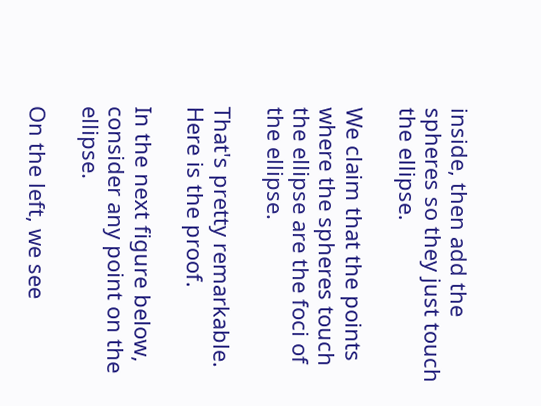inside, then add the spheres so they just touch the ellipse.

We claim that the points where the spheres touch the ellipse are the foci of the ellipse.

That's pretty remarkable. Here is the proof.

In the next figure below, consider any point on the ellipse.

On the left, we see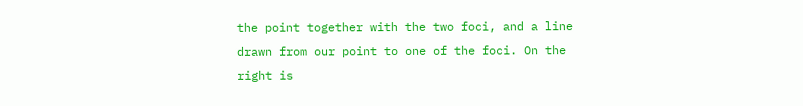the point together with the two foci, and a line drawn from our point to one of the foci. On the right is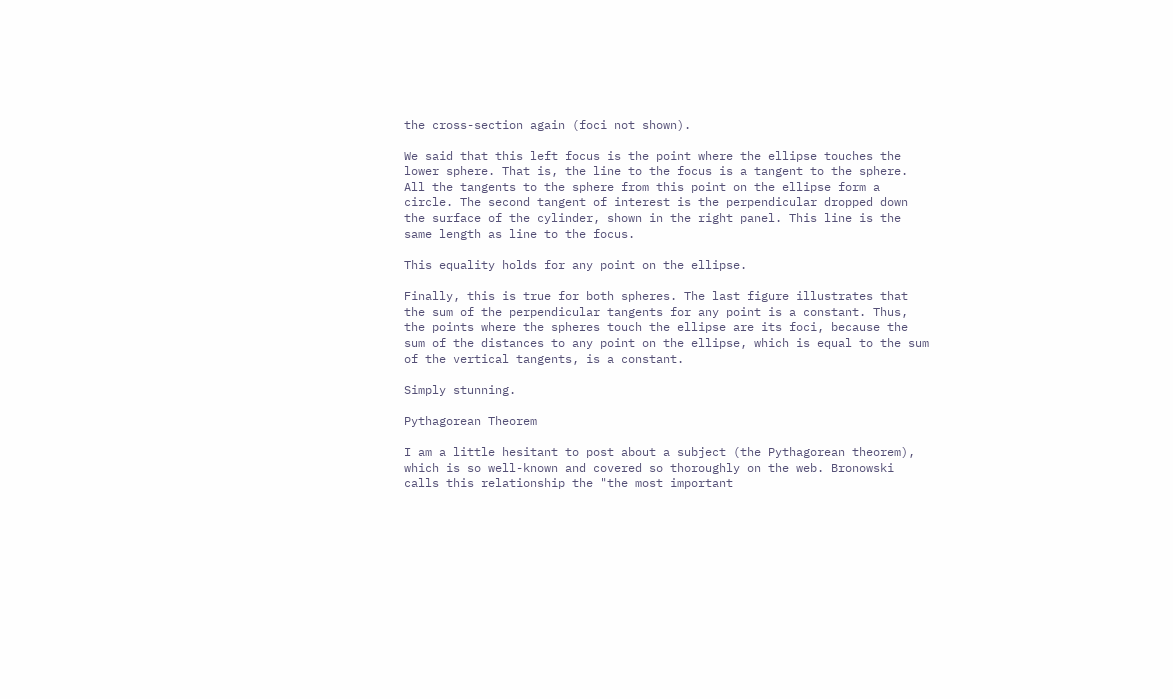the cross-section again (foci not shown).

We said that this left focus is the point where the ellipse touches the lower sphere. That is, the line to the focus is a tangent to the sphere. All the tangents to the sphere from this point on the ellipse form a circle. The second tangent of interest is the perpendicular dropped down the surface of the cylinder, shown in the right panel. This line is the same length as line to the focus.

This equality holds for any point on the ellipse.

Finally, this is true for both spheres. The last figure illustrates that the sum of the perpendicular tangents for any point is a constant. Thus, the points where the spheres touch the ellipse are its foci, because the sum of the distances to any point on the ellipse, which is equal to the sum of the vertical tangents, is a constant.

Simply stunning.

Pythagorean Theorem

I am a little hesitant to post about a subject (the Pythagorean theorem), which is so well-known and covered so thoroughly on the web. Bronowski calls this relationship the "the most important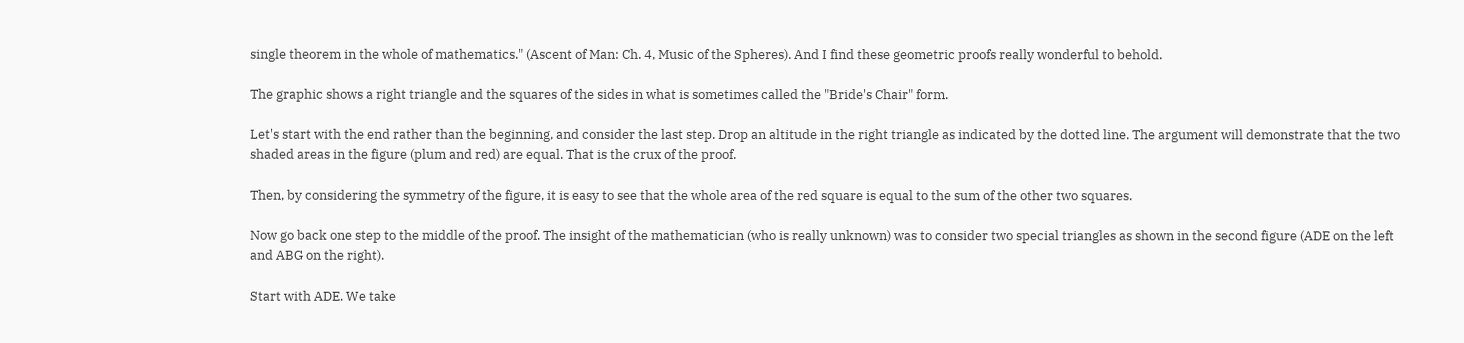single theorem in the whole of mathematics." (Ascent of Man: Ch. 4, Music of the Spheres). And I find these geometric proofs really wonderful to behold.

The graphic shows a right triangle and the squares of the sides in what is sometimes called the "Bride's Chair" form.

Let's start with the end rather than the beginning, and consider the last step. Drop an altitude in the right triangle as indicated by the dotted line. The argument will demonstrate that the two shaded areas in the figure (plum and red) are equal. That is the crux of the proof.

Then, by considering the symmetry of the figure, it is easy to see that the whole area of the red square is equal to the sum of the other two squares.

Now go back one step to the middle of the proof. The insight of the mathematician (who is really unknown) was to consider two special triangles as shown in the second figure (ADE on the left and ABG on the right).

Start with ADE. We take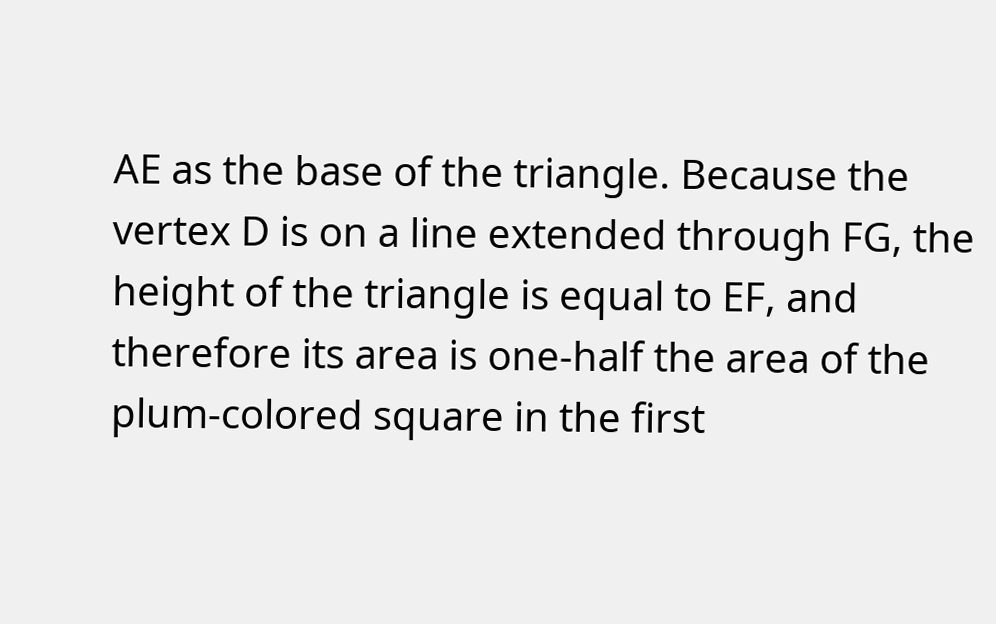AE as the base of the triangle. Because the vertex D is on a line extended through FG, the height of the triangle is equal to EF, and therefore its area is one-half the area of the plum-colored square in the first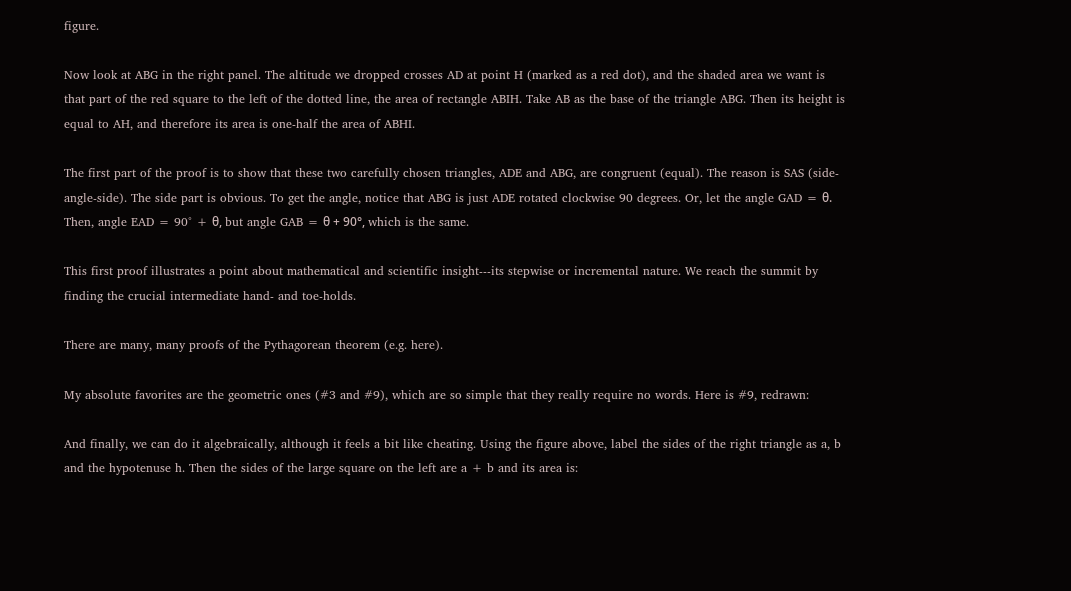figure.

Now look at ABG in the right panel. The altitude we dropped crosses AD at point H (marked as a red dot), and the shaded area we want is that part of the red square to the left of the dotted line, the area of rectangle ABIH. Take AB as the base of the triangle ABG. Then its height is equal to AH, and therefore its area is one-half the area of ABHI.

The first part of the proof is to show that these two carefully chosen triangles, ADE and ABG, are congruent (equal). The reason is SAS (side-angle-side). The side part is obvious. To get the angle, notice that ABG is just ADE rotated clockwise 90 degrees. Or, let the angle GAD = θ. Then, angle EAD = 90° + θ, but angle GAB = θ + 90°, which is the same.

This first proof illustrates a point about mathematical and scientific insight---its stepwise or incremental nature. We reach the summit by finding the crucial intermediate hand- and toe-holds.

There are many, many proofs of the Pythagorean theorem (e.g. here).

My absolute favorites are the geometric ones (#3 and #9), which are so simple that they really require no words. Here is #9, redrawn:

And finally, we can do it algebraically, although it feels a bit like cheating. Using the figure above, label the sides of the right triangle as a, b and the hypotenuse h. Then the sides of the large square on the left are a + b and its area is: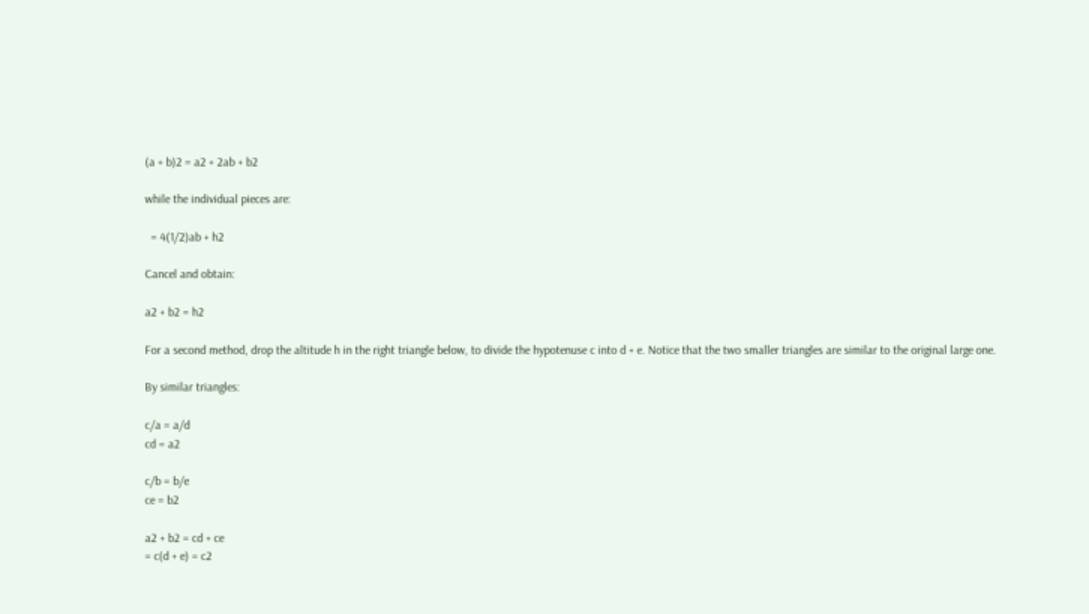(a + b)2 = a2 + 2ab + b2

while the individual pieces are:

  = 4(1/2)ab + h2

Cancel and obtain:

a2 + b2 = h2

For a second method, drop the altitude h in the right triangle below, to divide the hypotenuse c into d + e. Notice that the two smaller triangles are similar to the original large one.

By similar triangles:

c/a = a/d
cd = a2

c/b = b/e
ce = b2

a2 + b2 = cd + ce
= c(d + e) = c2